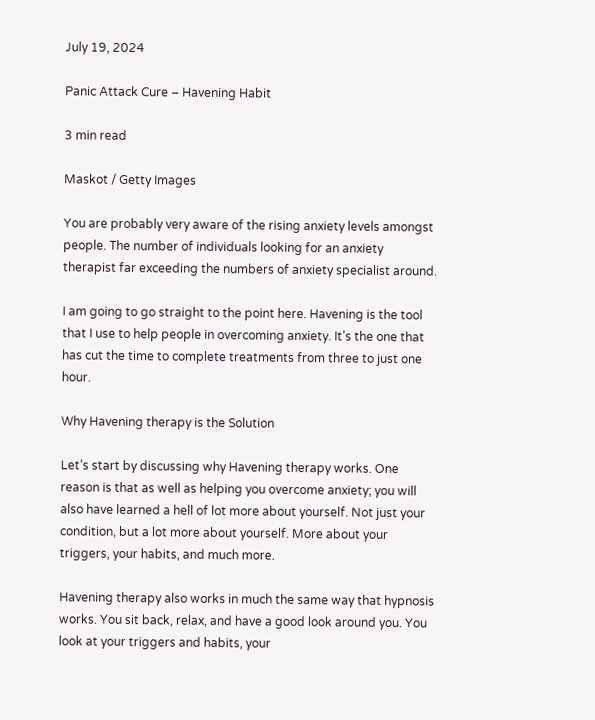July 19, 2024

Panic Attack Cure – Havening Habit

3 min read

Maskot / Getty Images

You are probably very aware of the rising anxiety levels amongst people. The number of individuals looking for an anxiety therapist far exceeding the numbers of anxiety specialist around.

I am going to go straight to the point here. Havening is the tool that I use to help people in overcoming anxiety. It’s the one that has cut the time to complete treatments from three to just one hour.

Why Havening therapy is the Solution

Let’s start by discussing why Havening therapy works. One reason is that as well as helping you overcome anxiety; you will also have learned a hell of lot more about yourself. Not just your condition, but a lot more about yourself. More about your triggers, your habits, and much more.

Havening therapy also works in much the same way that hypnosis works. You sit back, relax, and have a good look around you. You look at your triggers and habits, your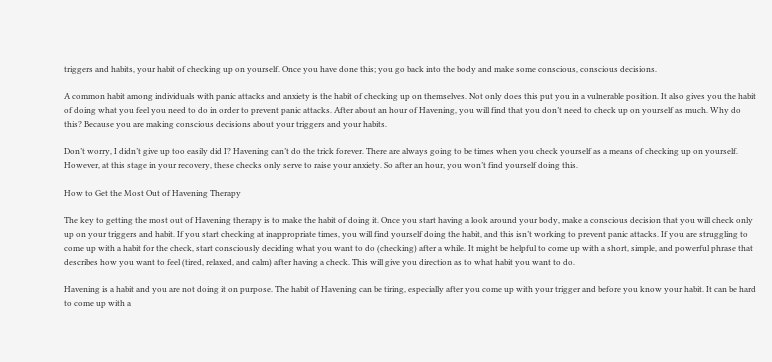triggers and habits, your habit of checking up on yourself. Once you have done this; you go back into the body and make some conscious, conscious decisions.

A common habit among individuals with panic attacks and anxiety is the habit of checking up on themselves. Not only does this put you in a vulnerable position. It also gives you the habit of doing what you feel you need to do in order to prevent panic attacks. After about an hour of Havening, you will find that you don’t need to check up on yourself as much. Why do this? Because you are making conscious decisions about your triggers and your habits.

Don’t worry, I didn’t give up too easily did I? Havening can’t do the trick forever. There are always going to be times when you check yourself as a means of checking up on yourself. However, at this stage in your recovery, these checks only serve to raise your anxiety. So after an hour, you won’t find yourself doing this.

How to Get the Most Out of Havening Therapy

The key to getting the most out of Havening therapy is to make the habit of doing it. Once you start having a look around your body, make a conscious decision that you will check only up on your triggers and habit. If you start checking at inappropriate times, you will find yourself doing the habit, and this isn’t working to prevent panic attacks. If you are struggling to come up with a habit for the check, start consciously deciding what you want to do (checking) after a while. It might be helpful to come up with a short, simple, and powerful phrase that describes how you want to feel (tired, relaxed, and calm) after having a check. This will give you direction as to what habit you want to do.

Havening is a habit and you are not doing it on purpose. The habit of Havening can be tiring, especially after you come up with your trigger and before you know your habit. It can be hard to come up with a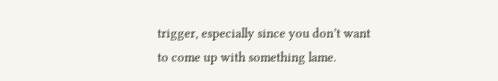trigger, especially since you don’t want to come up with something lame.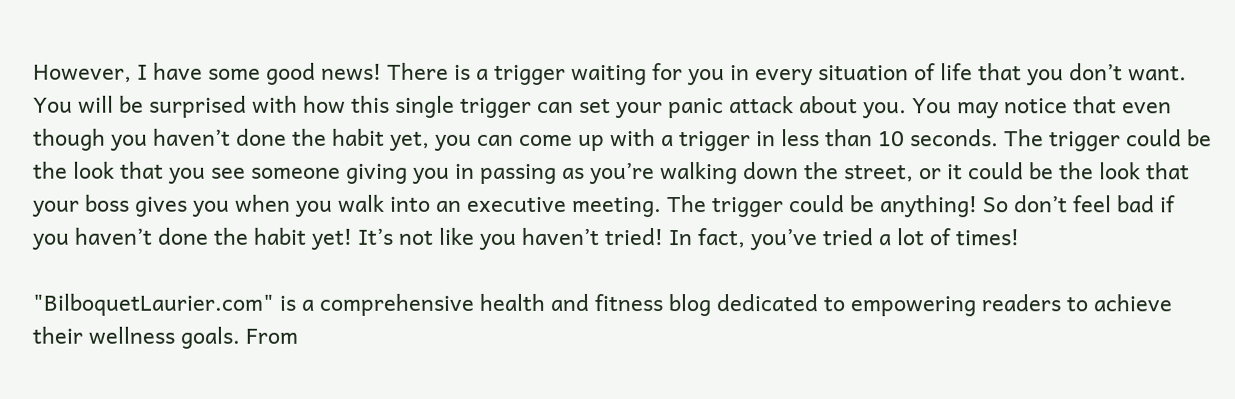However, I have some good news! There is a trigger waiting for you in every situation of life that you don’t want. You will be surprised with how this single trigger can set your panic attack about you. You may notice that even though you haven’t done the habit yet, you can come up with a trigger in less than 10 seconds. The trigger could be the look that you see someone giving you in passing as you’re walking down the street, or it could be the look that your boss gives you when you walk into an executive meeting. The trigger could be anything! So don’t feel bad if you haven’t done the habit yet! It’s not like you haven’t tried! In fact, you’ve tried a lot of times!

"BilboquetLaurier.com" is a comprehensive health and fitness blog dedicated to empowering readers to achieve their wellness goals. From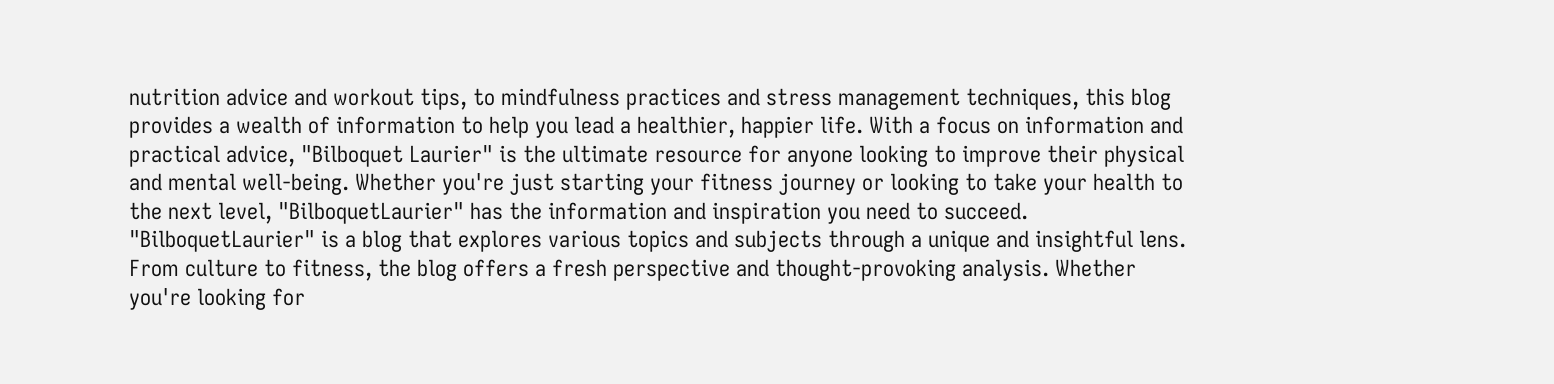nutrition advice and workout tips, to mindfulness practices and stress management techniques, this blog provides a wealth of information to help you lead a healthier, happier life. With a focus on information and practical advice, "Bilboquet Laurier" is the ultimate resource for anyone looking to improve their physical and mental well-being. Whether you're just starting your fitness journey or looking to take your health to the next level, "BilboquetLaurier" has the information and inspiration you need to succeed. "BilboquetLaurier" is a blog that explores various topics and subjects through a unique and insightful lens. From culture to fitness, the blog offers a fresh perspective and thought-provoking analysis. Whether you're looking for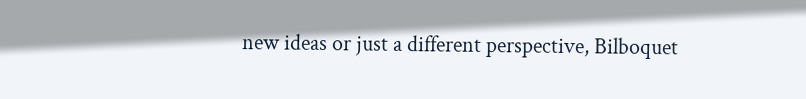new ideas or just a different perspective, Bilboquet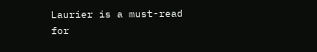Laurier is a must-read for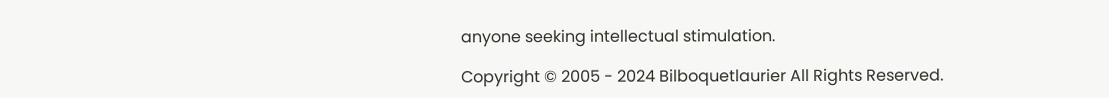anyone seeking intellectual stimulation.

Copyright © 2005 - 2024 Bilboquetlaurier All Rights Reserved.